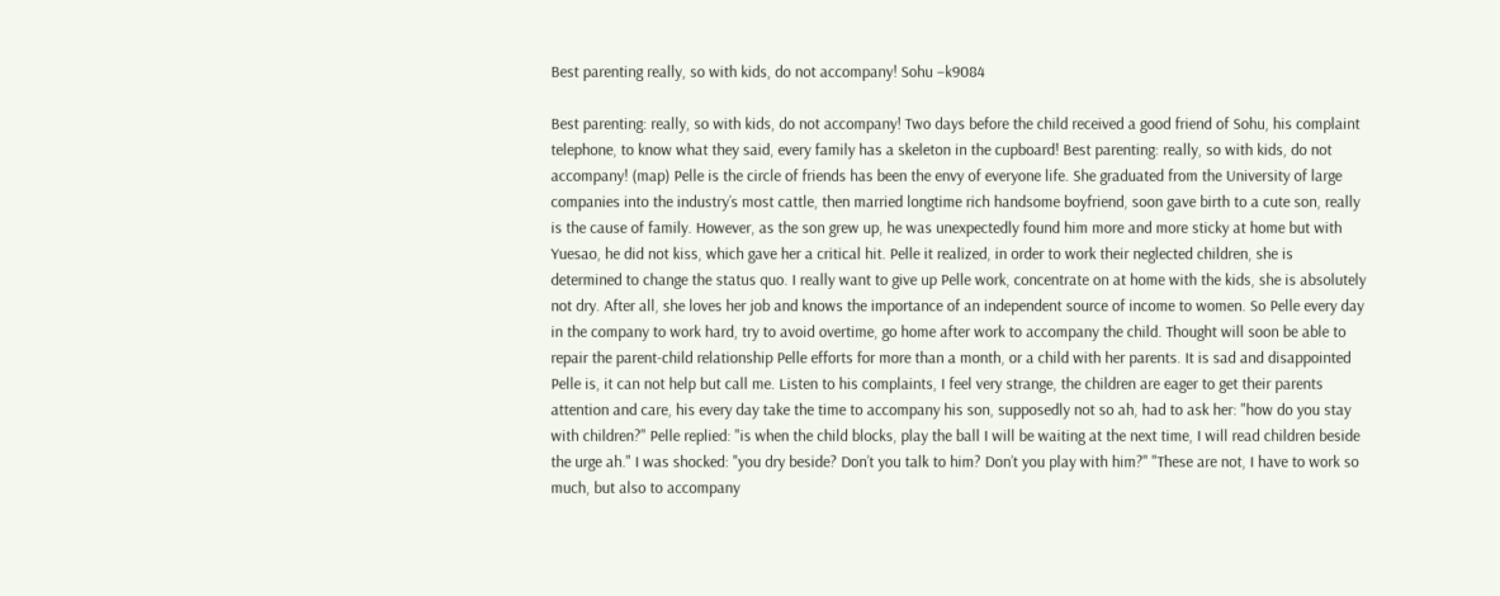Best parenting really, so with kids, do not accompany! Sohu –k9084

Best parenting: really, so with kids, do not accompany! Two days before the child received a good friend of Sohu, his complaint telephone, to know what they said, every family has a skeleton in the cupboard! Best parenting: really, so with kids, do not accompany! (map) Pelle is the circle of friends has been the envy of everyone life. She graduated from the University of large companies into the industry’s most cattle, then married longtime rich handsome boyfriend, soon gave birth to a cute son, really is the cause of family. However, as the son grew up, he was unexpectedly found him more and more sticky at home but with Yuesao, he did not kiss, which gave her a critical hit. Pelle it realized, in order to work their neglected children, she is determined to change the status quo. I really want to give up Pelle work, concentrate on at home with the kids, she is absolutely not dry. After all, she loves her job and knows the importance of an independent source of income to women. So Pelle every day in the company to work hard, try to avoid overtime, go home after work to accompany the child. Thought will soon be able to repair the parent-child relationship Pelle efforts for more than a month, or a child with her parents. It is sad and disappointed Pelle is, it can not help but call me. Listen to his complaints, I feel very strange, the children are eager to get their parents attention and care, his every day take the time to accompany his son, supposedly not so ah, had to ask her: "how do you stay with children?" Pelle replied: "is when the child blocks, play the ball I will be waiting at the next time, I will read children beside the urge ah." I was shocked: "you dry beside? Don’t you talk to him? Don’t you play with him?" "These are not, I have to work so much, but also to accompany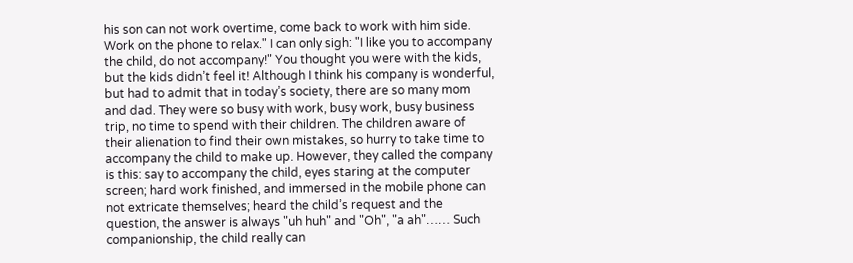his son can not work overtime, come back to work with him side. Work on the phone to relax." I can only sigh: "I like you to accompany the child, do not accompany!" You thought you were with the kids, but the kids didn’t feel it! Although I think his company is wonderful, but had to admit that in today’s society, there are so many mom and dad. They were so busy with work, busy work, busy business trip, no time to spend with their children. The children aware of their alienation to find their own mistakes, so hurry to take time to accompany the child to make up. However, they called the company is this: say to accompany the child, eyes staring at the computer screen; hard work finished, and immersed in the mobile phone can not extricate themselves; heard the child’s request and the question, the answer is always "uh huh" and "Oh", "a ah"…… Such companionship, the child really can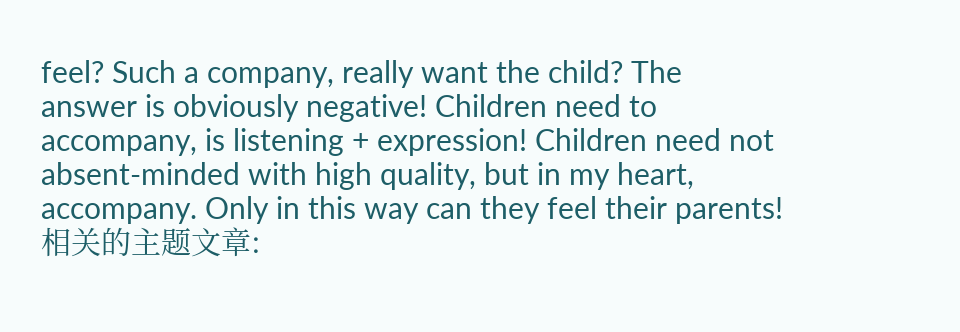feel? Such a company, really want the child? The answer is obviously negative! Children need to accompany, is listening + expression! Children need not absent-minded with high quality, but in my heart, accompany. Only in this way can they feel their parents!相关的主题文章: